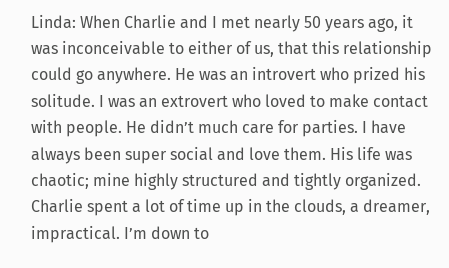Linda: When Charlie and I met nearly 50 years ago, it was inconceivable to either of us, that this relationship could go anywhere. He was an introvert who prized his solitude. I was an extrovert who loved to make contact with people. He didn’t much care for parties. I have always been super social and love them. His life was chaotic; mine highly structured and tightly organized. Charlie spent a lot of time up in the clouds, a dreamer, impractical. I’m down to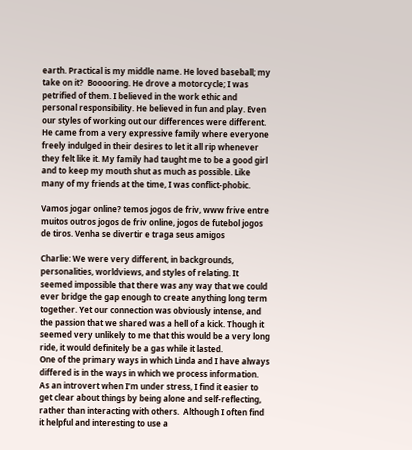earth. Practical is my middle name. He loved baseball; my take on it?  Booooring. He drove a motorcycle; I was petrified of them. I believed in the work ethic and personal responsibility. He believed in fun and play. Even our styles of working out our differences were different. He came from a very expressive family where everyone freely indulged in their desires to let it all rip whenever they felt like it. My family had taught me to be a good girl and to keep my mouth shut as much as possible. Like many of my friends at the time, I was conflict-phobic.

Vamos jogar online? temos jogos de friv, www frive entre muitos outros jogos de friv online, jogos de futebol jogos de tiros. Venha se divertir e traga seus amigos

Charlie: We were very different, in backgrounds, personalities, worldviews, and styles of relating. It seemed impossible that there was any way that we could ever bridge the gap enough to create anything long term together. Yet our connection was obviously intense, and the passion that we shared was a hell of a kick. Though it seemed very unlikely to me that this would be a very long ride, it would definitely be a gas while it lasted.
One of the primary ways in which Linda and I have always differed is in the ways in which we process information. As an introvert when I’m under stress, I find it easier to get clear about things by being alone and self-reflecting, rather than interacting with others.  Although I often find it helpful and interesting to use a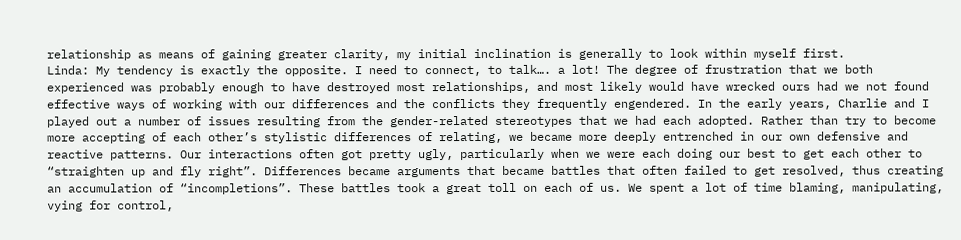relationship as means of gaining greater clarity, my initial inclination is generally to look within myself first.
Linda: My tendency is exactly the opposite. I need to connect, to talk…. a lot! The degree of frustration that we both experienced was probably enough to have destroyed most relationships, and most likely would have wrecked ours had we not found effective ways of working with our differences and the conflicts they frequently engendered. In the early years, Charlie and I played out a number of issues resulting from the gender-related stereotypes that we had each adopted. Rather than try to become more accepting of each other’s stylistic differences of relating, we became more deeply entrenched in our own defensive and reactive patterns. Our interactions often got pretty ugly, particularly when we were each doing our best to get each other to “straighten up and fly right”. Differences became arguments that became battles that often failed to get resolved, thus creating an accumulation of “incompletions”. These battles took a great toll on each of us. We spent a lot of time blaming, manipulating, vying for control,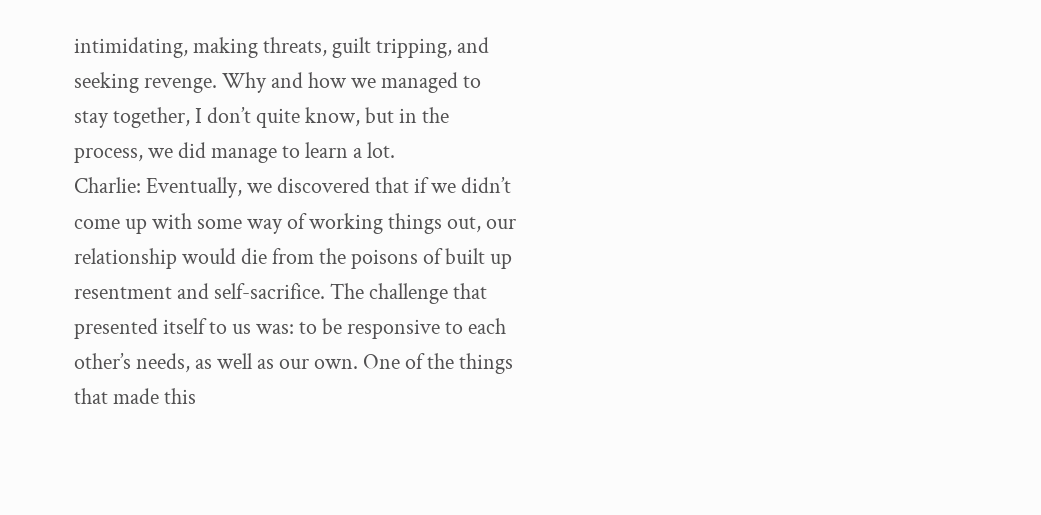intimidating, making threats, guilt tripping, and seeking revenge. Why and how we managed to stay together, I don’t quite know, but in the process, we did manage to learn a lot.
Charlie: Eventually, we discovered that if we didn’t come up with some way of working things out, our relationship would die from the poisons of built up resentment and self-sacrifice. The challenge that presented itself to us was: to be responsive to each other’s needs, as well as our own. One of the things that made this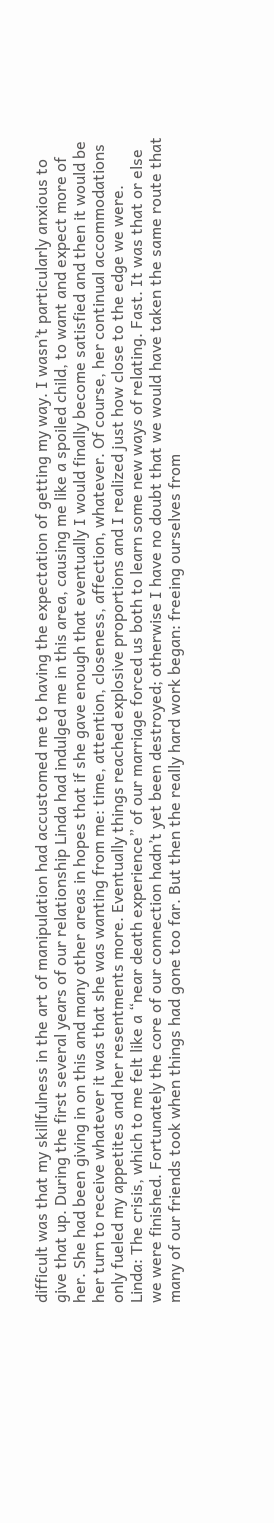difficult was that my skillfulness in the art of manipulation had accustomed me to having the expectation of getting my way. I wasn’t particularly anxious to give that up. During the first several years of our relationship Linda had indulged me in this area, causing me like a spoiled child, to want and expect more of her. She had been giving in on this and many other areas in hopes that if she gave enough that eventually I would finally become satisfied and then it would be her turn to receive whatever it was that she was wanting from me: time, attention, closeness, affection, whatever. Of course, her continual accommodations only fueled my appetites and her resentments more. Eventually things reached explosive proportions and I realized just how close to the edge we were.
Linda: The crisis, which to me felt like a “near death experience” of our marriage forced us both to learn some new ways of relating. Fast. It was that or else we were finished. Fortunately the core of our connection hadn’t yet been destroyed; otherwise I have no doubt that we would have taken the same route that many of our friends took when things had gone too far. But then the really hard work began: freeing ourselves from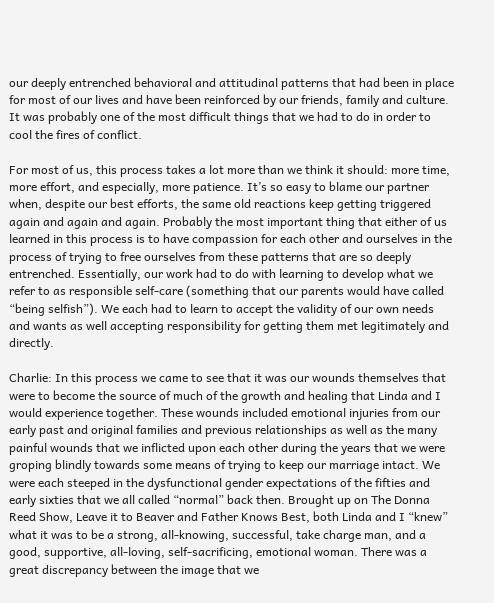our deeply entrenched behavioral and attitudinal patterns that had been in place for most of our lives and have been reinforced by our friends, family and culture. It was probably one of the most difficult things that we had to do in order to cool the fires of conflict.

For most of us, this process takes a lot more than we think it should: more time, more effort, and especially, more patience. It’s so easy to blame our partner when, despite our best efforts, the same old reactions keep getting triggered again and again and again. Probably the most important thing that either of us learned in this process is to have compassion for each other and ourselves in the process of trying to free ourselves from these patterns that are so deeply entrenched. Essentially, our work had to do with learning to develop what we refer to as responsible self-care (something that our parents would have called “being selfish”). We each had to learn to accept the validity of our own needs and wants as well accepting responsibility for getting them met legitimately and directly.

Charlie: In this process we came to see that it was our wounds themselves that were to become the source of much of the growth and healing that Linda and I would experience together. These wounds included emotional injuries from our early past and original families and previous relationships as well as the many painful wounds that we inflicted upon each other during the years that we were groping blindly towards some means of trying to keep our marriage intact. We were each steeped in the dysfunctional gender expectations of the fifties and early sixties that we all called “normal” back then. Brought up on The Donna Reed Show, Leave it to Beaver and Father Knows Best, both Linda and I “knew” what it was to be a strong, all-knowing, successful, take charge man, and a good, supportive, all-loving, self-sacrificing, emotional woman. There was a great discrepancy between the image that we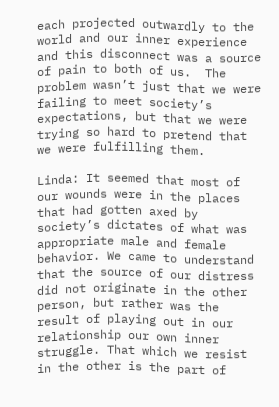each projected outwardly to the world and our inner experience and this disconnect was a source of pain to both of us.  The problem wasn’t just that we were failing to meet society’s expectations, but that we were trying so hard to pretend that we were fulfilling them.

Linda: It seemed that most of our wounds were in the places that had gotten axed by society’s dictates of what was appropriate male and female behavior. We came to understand that the source of our distress did not originate in the other person, but rather was the result of playing out in our relationship our own inner struggle. That which we resist in the other is the part of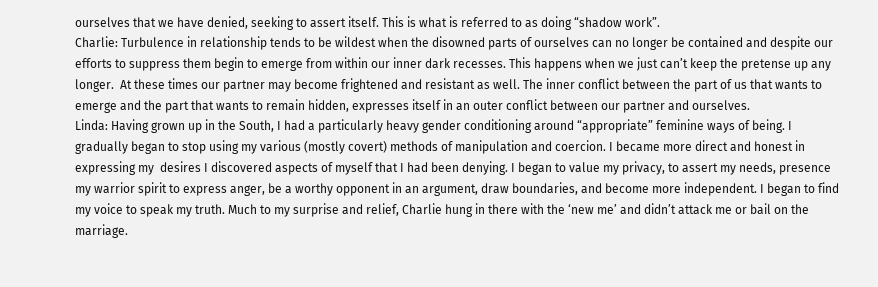ourselves that we have denied, seeking to assert itself. This is what is referred to as doing “shadow work”.
Charlie: Turbulence in relationship tends to be wildest when the disowned parts of ourselves can no longer be contained and despite our efforts to suppress them begin to emerge from within our inner dark recesses. This happens when we just can’t keep the pretense up any longer.  At these times our partner may become frightened and resistant as well. The inner conflict between the part of us that wants to emerge and the part that wants to remain hidden, expresses itself in an outer conflict between our partner and ourselves.
Linda: Having grown up in the South, I had a particularly heavy gender conditioning around “appropriate” feminine ways of being. I gradually began to stop using my various (mostly covert) methods of manipulation and coercion. I became more direct and honest in expressing my  desires I discovered aspects of myself that I had been denying. I began to value my privacy, to assert my needs, presence my warrior spirit to express anger, be a worthy opponent in an argument, draw boundaries, and become more independent. I began to find my voice to speak my truth. Much to my surprise and relief, Charlie hung in there with the ‘new me’ and didn’t attack me or bail on the marriage.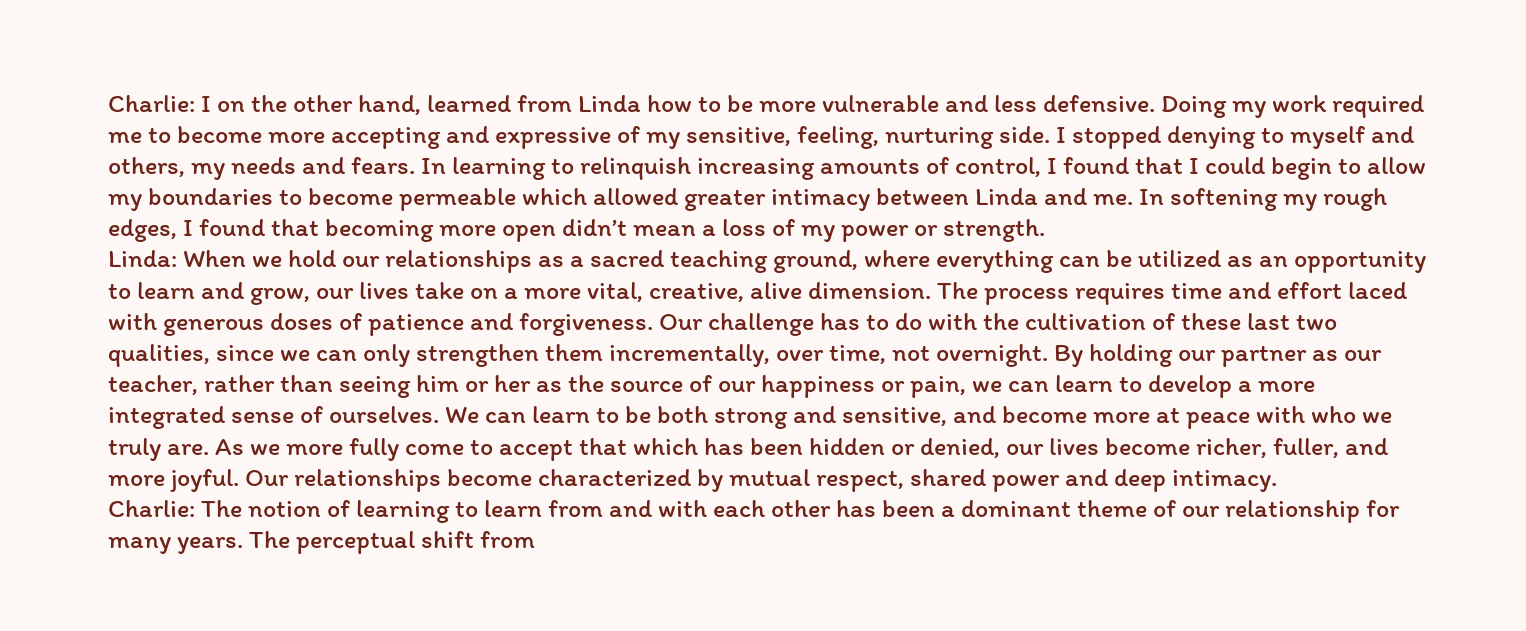Charlie: I on the other hand, learned from Linda how to be more vulnerable and less defensive. Doing my work required me to become more accepting and expressive of my sensitive, feeling, nurturing side. I stopped denying to myself and others, my needs and fears. In learning to relinquish increasing amounts of control, I found that I could begin to allow my boundaries to become permeable which allowed greater intimacy between Linda and me. In softening my rough edges, I found that becoming more open didn’t mean a loss of my power or strength.
Linda: When we hold our relationships as a sacred teaching ground, where everything can be utilized as an opportunity to learn and grow, our lives take on a more vital, creative, alive dimension. The process requires time and effort laced with generous doses of patience and forgiveness. Our challenge has to do with the cultivation of these last two qualities, since we can only strengthen them incrementally, over time, not overnight. By holding our partner as our teacher, rather than seeing him or her as the source of our happiness or pain, we can learn to develop a more integrated sense of ourselves. We can learn to be both strong and sensitive, and become more at peace with who we truly are. As we more fully come to accept that which has been hidden or denied, our lives become richer, fuller, and more joyful. Our relationships become characterized by mutual respect, shared power and deep intimacy.
Charlie: The notion of learning to learn from and with each other has been a dominant theme of our relationship for many years. The perceptual shift from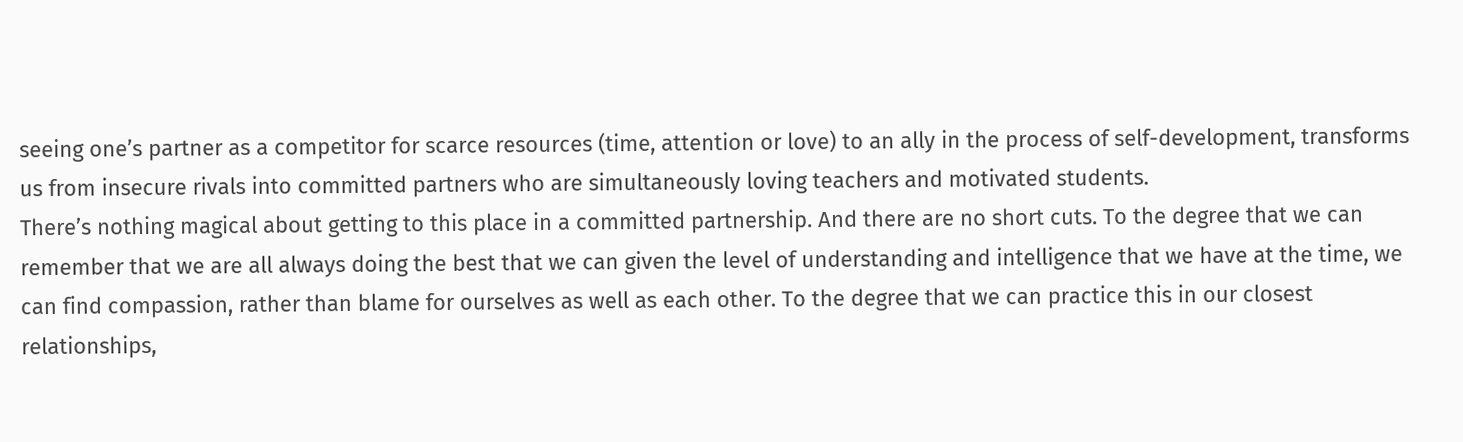seeing one’s partner as a competitor for scarce resources (time, attention or love) to an ally in the process of self-development, transforms us from insecure rivals into committed partners who are simultaneously loving teachers and motivated students.
There’s nothing magical about getting to this place in a committed partnership. And there are no short cuts. To the degree that we can remember that we are all always doing the best that we can given the level of understanding and intelligence that we have at the time, we can find compassion, rather than blame for ourselves as well as each other. To the degree that we can practice this in our closest relationships,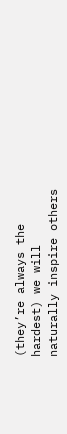(they’re always the hardest) we will naturally inspire others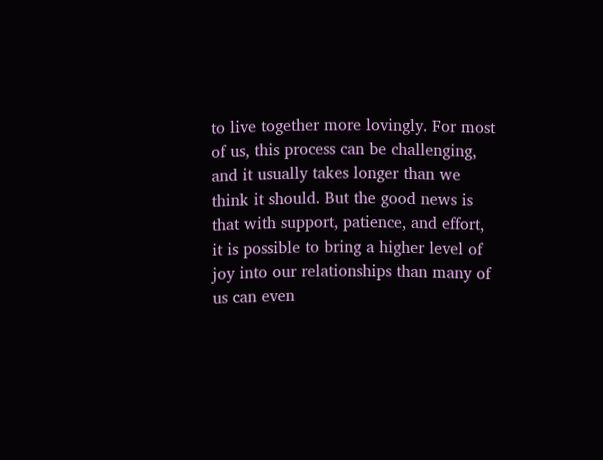to live together more lovingly. For most of us, this process can be challenging, and it usually takes longer than we think it should. But the good news is that with support, patience, and effort, it is possible to bring a higher level of joy into our relationships than many of us can even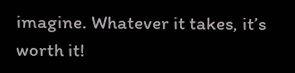imagine. Whatever it takes, it’s worth it!